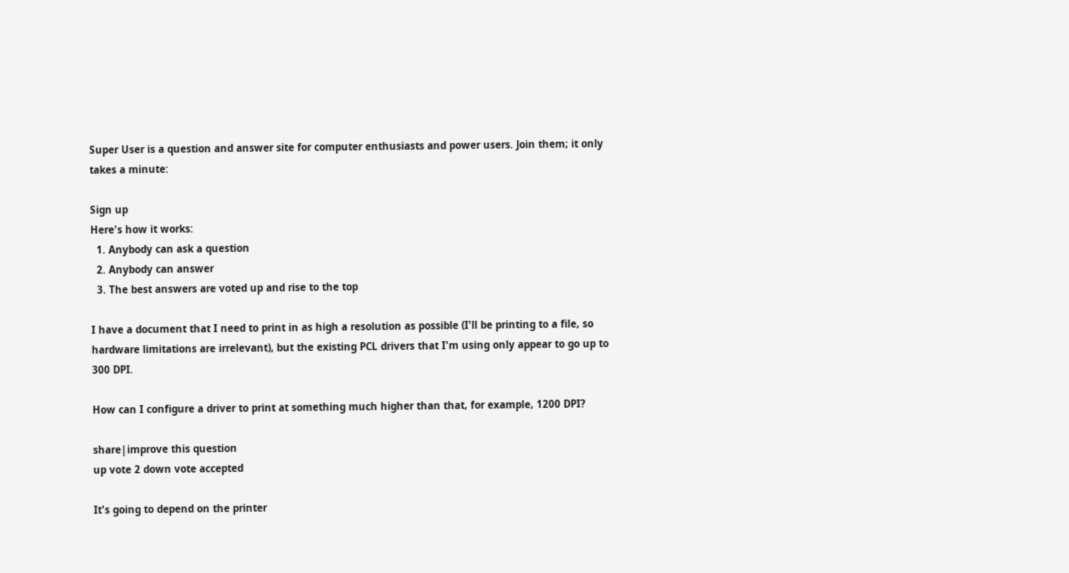Super User is a question and answer site for computer enthusiasts and power users. Join them; it only takes a minute:

Sign up
Here's how it works:
  1. Anybody can ask a question
  2. Anybody can answer
  3. The best answers are voted up and rise to the top

I have a document that I need to print in as high a resolution as possible (I'll be printing to a file, so hardware limitations are irrelevant), but the existing PCL drivers that I'm using only appear to go up to 300 DPI.

How can I configure a driver to print at something much higher than that, for example, 1200 DPI?

share|improve this question
up vote 2 down vote accepted

It's going to depend on the printer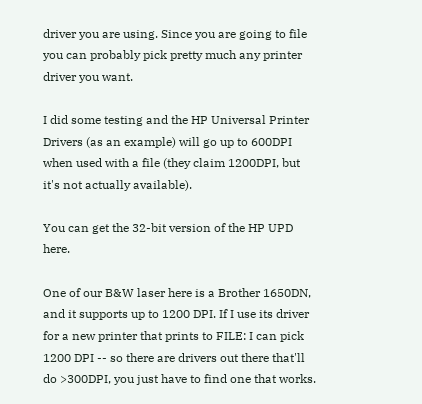driver you are using. Since you are going to file you can probably pick pretty much any printer driver you want.

I did some testing and the HP Universal Printer Drivers (as an example) will go up to 600DPI when used with a file (they claim 1200DPI, but it's not actually available).

You can get the 32-bit version of the HP UPD here.

One of our B&W laser here is a Brother 1650DN, and it supports up to 1200 DPI. If I use its driver for a new printer that prints to FILE: I can pick 1200 DPI -- so there are drivers out there that'll do >300DPI, you just have to find one that works.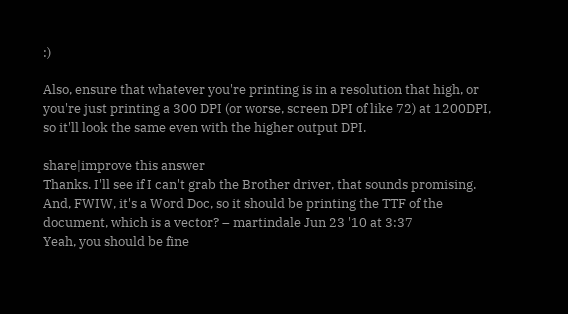:)

Also, ensure that whatever you're printing is in a resolution that high, or you're just printing a 300 DPI (or worse, screen DPI of like 72) at 1200DPI, so it'll look the same even with the higher output DPI.

share|improve this answer
Thanks. I'll see if I can't grab the Brother driver, that sounds promising. And, FWIW, it's a Word Doc, so it should be printing the TTF of the document, which is a vector? – martindale Jun 23 '10 at 3:37
Yeah, you should be fine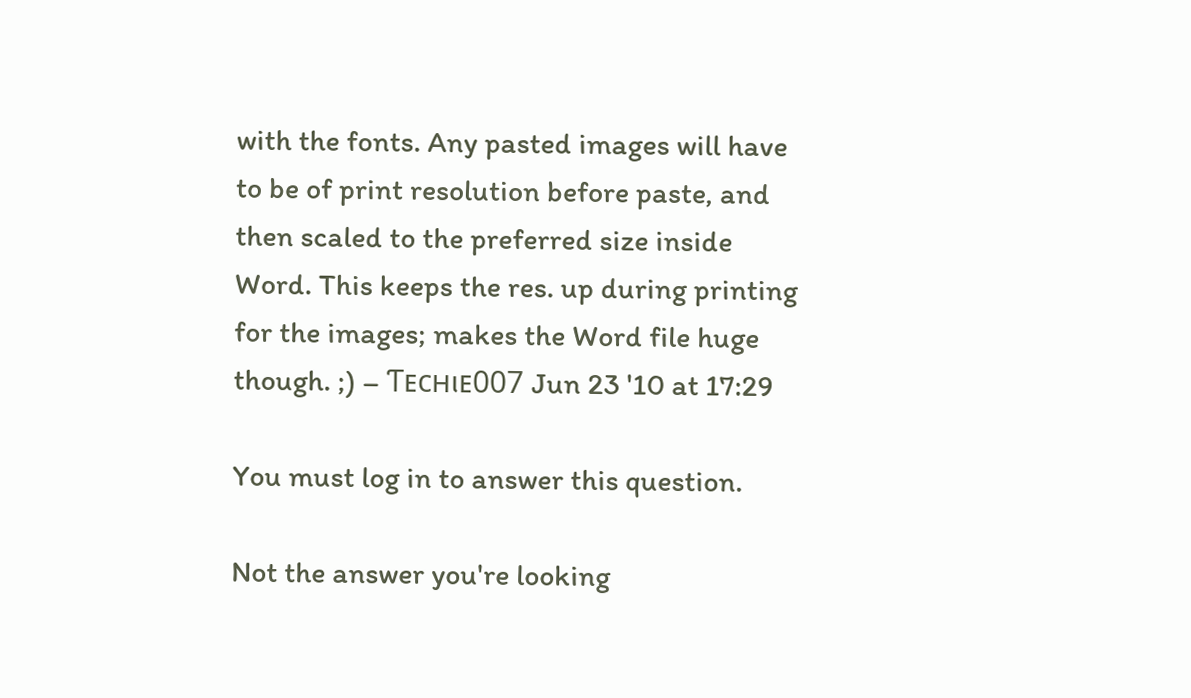with the fonts. Any pasted images will have to be of print resolution before paste, and then scaled to the preferred size inside Word. This keeps the res. up during printing for the images; makes the Word file huge though. ;) – Ƭᴇcʜιᴇ007 Jun 23 '10 at 17:29

You must log in to answer this question.

Not the answer you're looking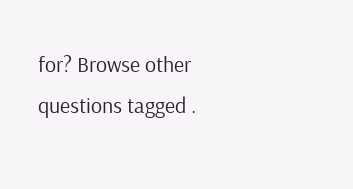for? Browse other questions tagged .